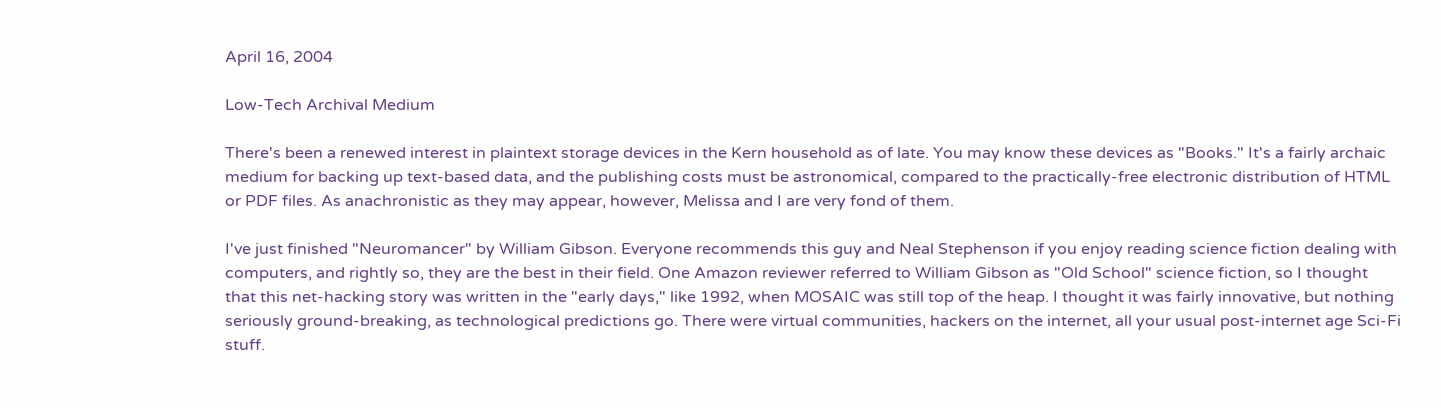April 16, 2004

Low-Tech Archival Medium

There's been a renewed interest in plaintext storage devices in the Kern household as of late. You may know these devices as "Books." It's a fairly archaic medium for backing up text-based data, and the publishing costs must be astronomical, compared to the practically-free electronic distribution of HTML or PDF files. As anachronistic as they may appear, however, Melissa and I are very fond of them.

I've just finished "Neuromancer" by William Gibson. Everyone recommends this guy and Neal Stephenson if you enjoy reading science fiction dealing with computers, and rightly so, they are the best in their field. One Amazon reviewer referred to William Gibson as "Old School" science fiction, so I thought that this net-hacking story was written in the "early days," like 1992, when MOSAIC was still top of the heap. I thought it was fairly innovative, but nothing seriously ground-breaking, as technological predictions go. There were virtual communities, hackers on the internet, all your usual post-internet age Sci-Fi stuff.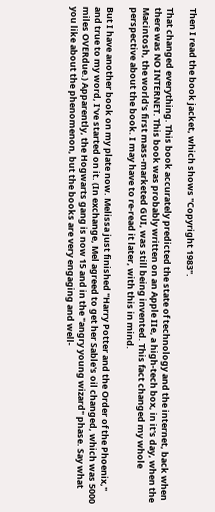Then I read the book jacket, which shows "Copyright 1983".

That changed everything. This book accurately predicted the state of technology and the internet, back when there was NO INTERNET. This book was probably written on an Apple IIe, a high-tech box, in it's day, when the Macintosh, the world's first mass-marketed GUI, was still being invented. This fact changed my whole perspective about the book. I may have to re-read it later, with this in mind.

But I have another book on my plate now. Melissa just finished "Harry Potter and the Order of the Phoenix," and true to my word, I've started on it. (In exchange, Mel agreed to get her Sable's oil changed, which was 5000 miles OVERdue.) Apparently, the Hogwarts gang is now 15 and in the "angry young wizard" phase. Say what you like about the phenomenon, but the books are very engaging and well-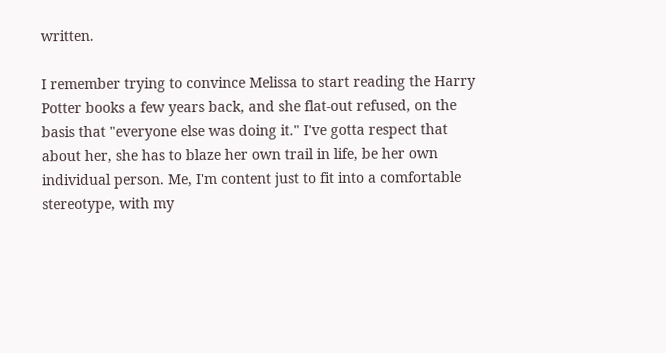written.

I remember trying to convince Melissa to start reading the Harry Potter books a few years back, and she flat-out refused, on the basis that "everyone else was doing it." I've gotta respect that about her, she has to blaze her own trail in life, be her own individual person. Me, I'm content just to fit into a comfortable stereotype, with my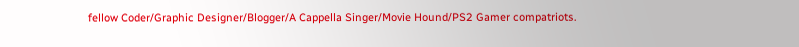fellow Coder/Graphic Designer/Blogger/A Cappella Singer/Movie Hound/PS2 Gamer compatriots.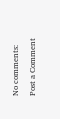No comments:

Post a Comment